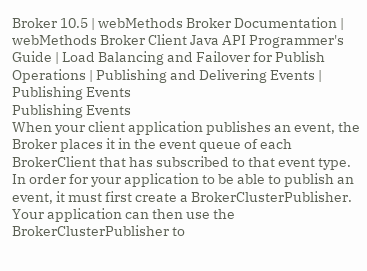Broker 10.5 | webMethods Broker Documentation | webMethods Broker Client Java API Programmer's Guide | Load Balancing and Failover for Publish Operations | Publishing and Delivering Events | Publishing Events
Publishing Events
When your client application publishes an event, the Broker places it in the event queue of each BrokerClient that has subscribed to that event type. In order for your application to be able to publish an event, it must first create a BrokerClusterPublisher. Your application can then use the BrokerClusterPublisher to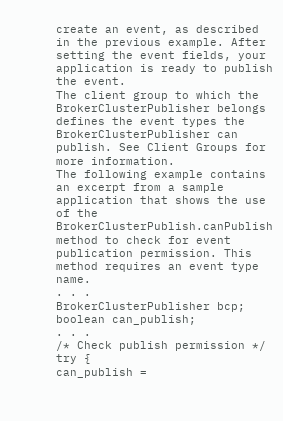create an event, as described in the previous example. After setting the event fields, your application is ready to publish the event.
The client group to which the BrokerClusterPublisher belongs defines the event types the BrokerClusterPublisher can publish. See Client Groups for more information.
The following example contains an excerpt from a sample application that shows the use of the BrokerClusterPublish.canPublish method to check for event publication permission. This method requires an event type name.
. . .
BrokerClusterPublisher bcp;
boolean can_publish;
. . .
/* Check publish permission */
try {
can_publish =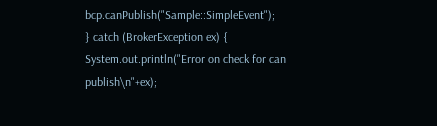bcp.canPublish("Sample::SimpleEvent");
} catch (BrokerException ex) {
System.out.println("Error on check for can publish\n"+ex);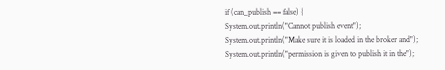if (can_publish == false) {
System.out.println("Cannot publish event");
System.out.println("Make sure it is loaded in the broker and");
System.out.println("permission is given to publish it in the");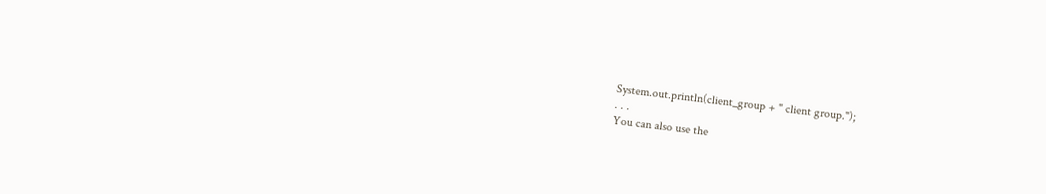System.out.println(client_group + " client group.");
. . .
You can also use the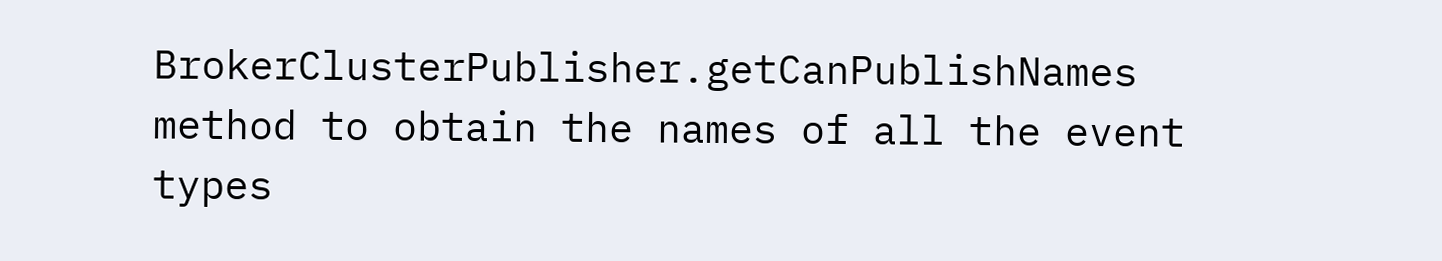BrokerClusterPublisher.getCanPublishNames method to obtain the names of all the event types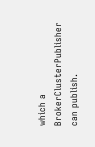which a BrokerClusterPublisher can publish.